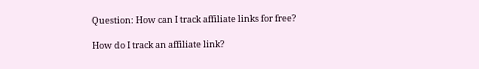Question: How can I track affiliate links for free?

How do I track an affiliate link?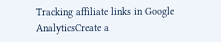Tracking affiliate links in Google AnalyticsCreate a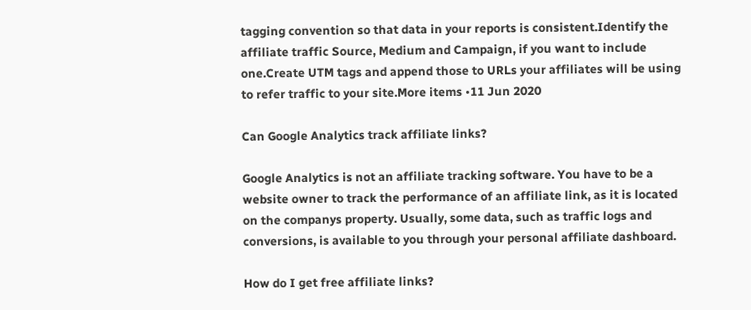tagging convention so that data in your reports is consistent.Identify the affiliate traffic Source, Medium and Campaign, if you want to include one.Create UTM tags and append those to URLs your affiliates will be using to refer traffic to your site.More items •11 Jun 2020

Can Google Analytics track affiliate links?

Google Analytics is not an affiliate tracking software. You have to be a website owner to track the performance of an affiliate link, as it is located on the companys property. Usually, some data, such as traffic logs and conversions, is available to you through your personal affiliate dashboard.

How do I get free affiliate links?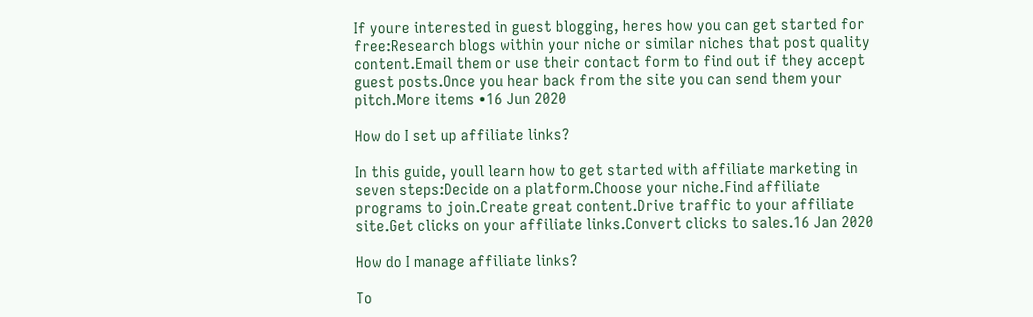If youre interested in guest blogging, heres how you can get started for free:Research blogs within your niche or similar niches that post quality content.Email them or use their contact form to find out if they accept guest posts.Once you hear back from the site you can send them your pitch.More items •16 Jun 2020

How do I set up affiliate links?

In this guide, youll learn how to get started with affiliate marketing in seven steps:Decide on a platform.Choose your niche.Find affiliate programs to join.Create great content.Drive traffic to your affiliate site.Get clicks on your affiliate links.Convert clicks to sales.16 Jan 2020

How do I manage affiliate links?

To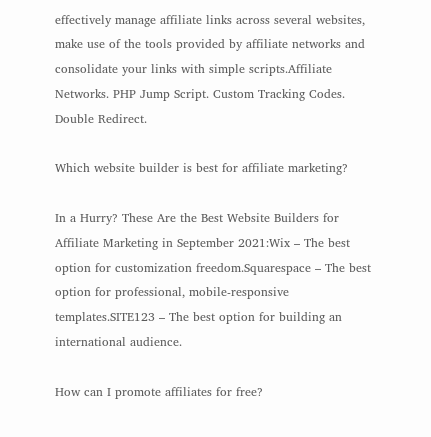effectively manage affiliate links across several websites, make use of the tools provided by affiliate networks and consolidate your links with simple scripts.Affiliate Networks. PHP Jump Script. Custom Tracking Codes. Double Redirect.

Which website builder is best for affiliate marketing?

In a Hurry? These Are the Best Website Builders for Affiliate Marketing in September 2021:Wix – The best option for customization freedom.Squarespace – The best option for professional, mobile-responsive templates.SITE123 – The best option for building an international audience.

How can I promote affiliates for free?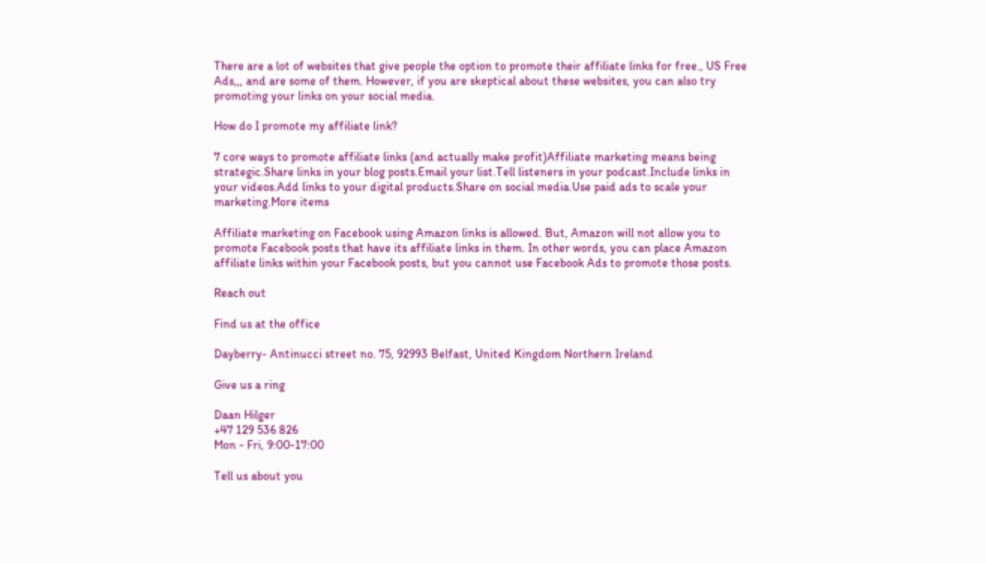There are a lot of websites that give people the option to promote their affiliate links for free., US Free Ads,,, and are some of them. However, if you are skeptical about these websites, you can also try promoting your links on your social media.

How do I promote my affiliate link?

7 core ways to promote affiliate links (and actually make profit)Affiliate marketing means being strategic.Share links in your blog posts.Email your list.Tell listeners in your podcast.Include links in your videos.Add links to your digital products.Share on social media.Use paid ads to scale your marketing.More items

Affiliate marketing on Facebook using Amazon links is allowed. But, Amazon will not allow you to promote Facebook posts that have its affiliate links in them. In other words, you can place Amazon affiliate links within your Facebook posts, but you cannot use Facebook Ads to promote those posts.

Reach out

Find us at the office

Dayberry- Antinucci street no. 75, 92993 Belfast, United Kingdom Northern Ireland

Give us a ring

Daan Hilger
+47 129 536 826
Mon - Fri, 9:00-17:00

Tell us about you